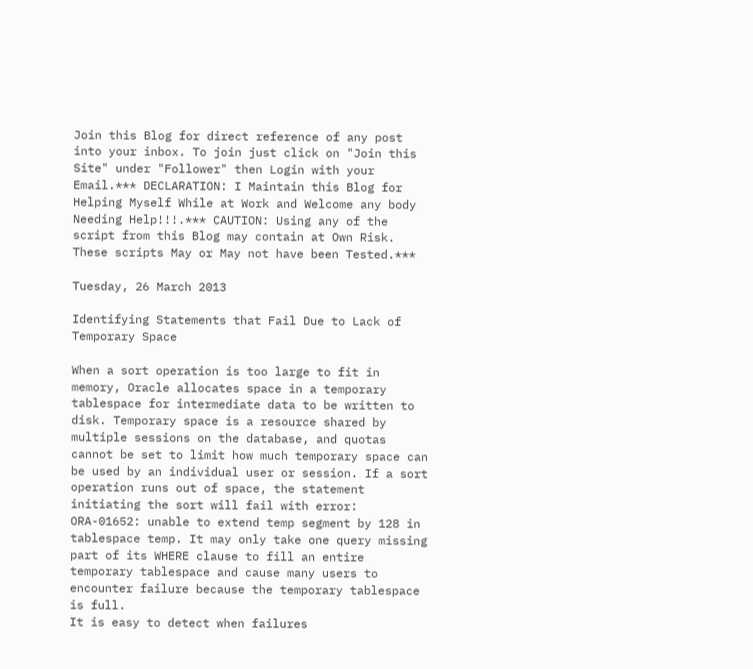Join this Blog for direct reference of any post into your inbox. To join just click on "Join this Site" under "Follower" then Login with your Email.*** DECLARATION: I Maintain this Blog for Helping Myself While at Work and Welcome any body Needing Help!!!.*** CAUTION: Using any of the script from this Blog may contain at Own Risk. These scripts May or May not have been Tested.***

Tuesday, 26 March 2013

Identifying Statements that Fail Due to Lack of Temporary Space

When a sort operation is too large to fit in memory, Oracle allocates space in a temporary tablespace for intermediate data to be written to disk. Temporary space is a resource shared by multiple sessions on the database, and quotas cannot be set to limit how much temporary space can be used by an individual user or session. If a sort operation runs out of space, the statement initiating the sort will fail with error: ORA-01652: unable to extend temp segment by 128 in tablespace temp. It may only take one query missing part of its WHERE clause to fill an entire temporary tablespace and cause many users to encounter failure because the temporary tablespace is full.
It is easy to detect when failures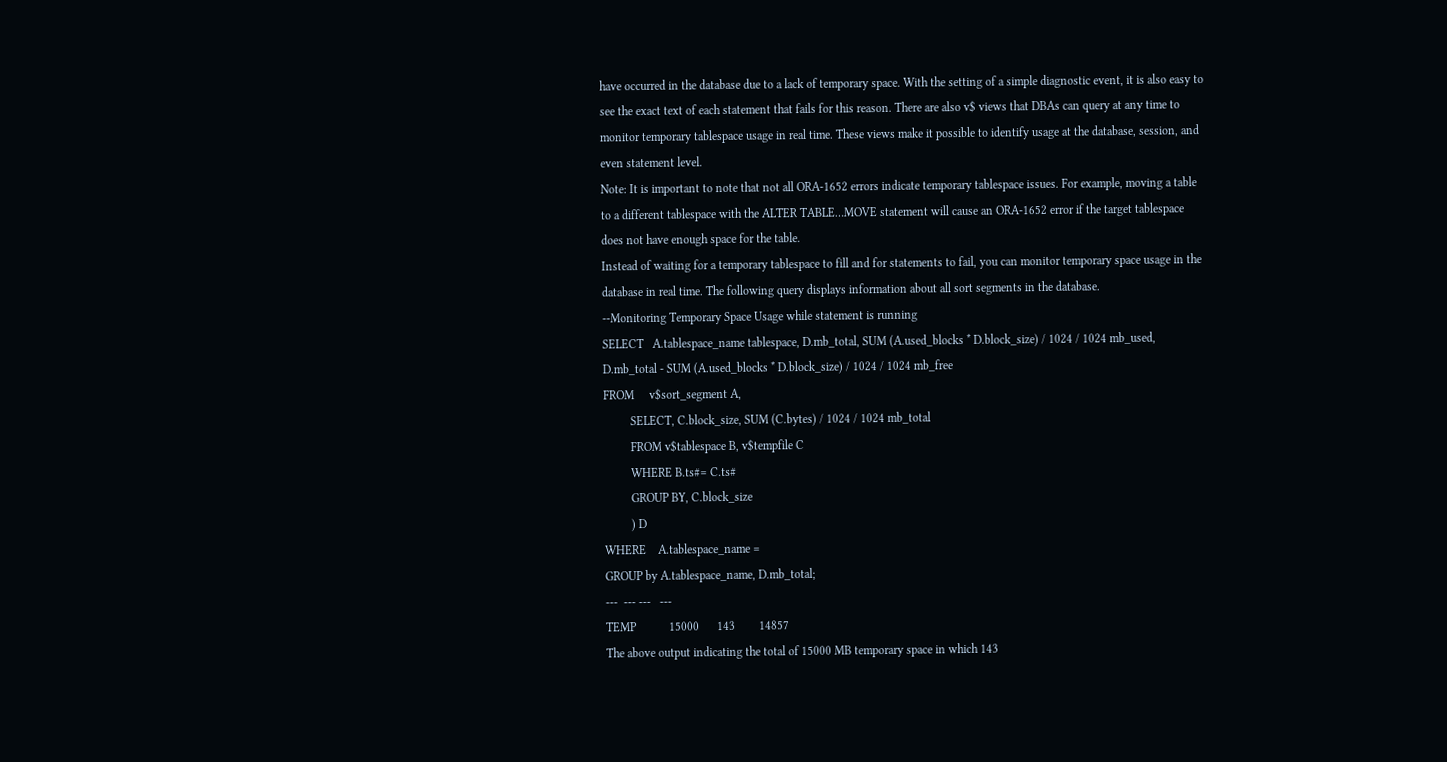have occurred in the database due to a lack of temporary space. With the setting of a simple diagnostic event, it is also easy to see the exact text of each statement that fails for this reason. There are also v$ views that DBAs can query at any time to monitor temporary tablespace usage in real time. These views make it possible to identify usage at the database, session, and even statement level.
Note: It is important to note that not all ORA-1652 errors indicate temporary tablespace issues. For example, moving a table to a different tablespace with the ALTER TABLE…MOVE statement will cause an ORA-1652 error if the target tablespace does not have enough space for the table.
Instead of waiting for a temporary tablespace to fill and for statements to fail, you can monitor temporary space usage in the database in real time. The following query displays information about all sort segments in the database.
--Monitoring Temporary Space Usage while statement is running
SELECT   A.tablespace_name tablespace, D.mb_total, SUM (A.used_blocks * D.block_size) / 1024 / 1024 mb_used, D.mb_total - SUM (A.used_blocks * D.block_size) / 1024 / 1024 mb_free
FROM     v$sort_segment A,
         SELECT, C.block_size, SUM (C.bytes) / 1024 / 1024 mb_total
         FROM v$tablespace B, v$tempfile C
         WHERE B.ts#= C.ts#
         GROUP BY, C.block_size
         ) D
WHERE    A.tablespace_name =
GROUP by A.tablespace_name, D.mb_total;
---  --- ---   ---
TEMP           15000      143        14857
The above output indicating the total of 15000 MB temporary space in which 143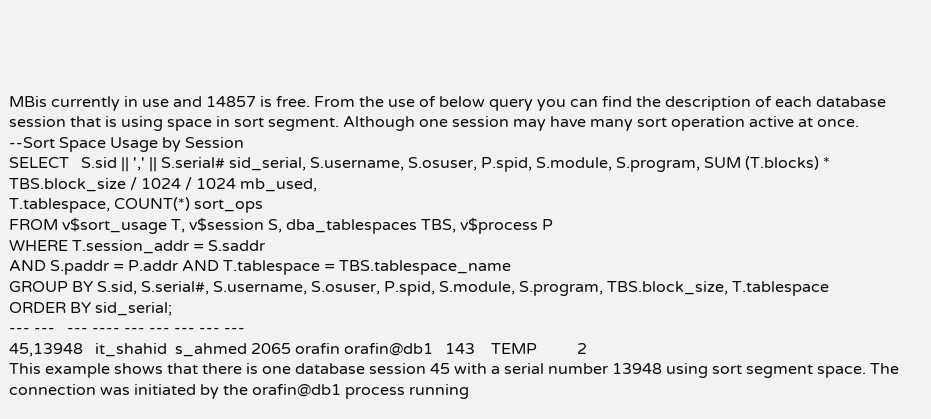MBis currently in use and 14857 is free. From the use of below query you can find the description of each database session that is using space in sort segment. Although one session may have many sort operation active at once.
--Sort Space Usage by Session
SELECT   S.sid || ',' || S.serial# sid_serial, S.username, S.osuser, P.spid, S.module, S.program, SUM (T.blocks) * TBS.block_size / 1024 / 1024 mb_used,
T.tablespace, COUNT(*) sort_ops
FROM v$sort_usage T, v$session S, dba_tablespaces TBS, v$process P
WHERE T.session_addr = S.saddr
AND S.paddr = P.addr AND T.tablespace = TBS.tablespace_name
GROUP BY S.sid, S.serial#, S.username, S.osuser, P.spid, S.module, S.program, TBS.block_size, T.tablespace
ORDER BY sid_serial;
--- ---   --- ---- --- --- --- --- ---
45,13948   it_shahid  s_ahmed 2065 orafin orafin@db1   143    TEMP          2
This example shows that there is one database session 45 with a serial number 13948 using sort segment space. The connection was initiated by the orafin@db1 process running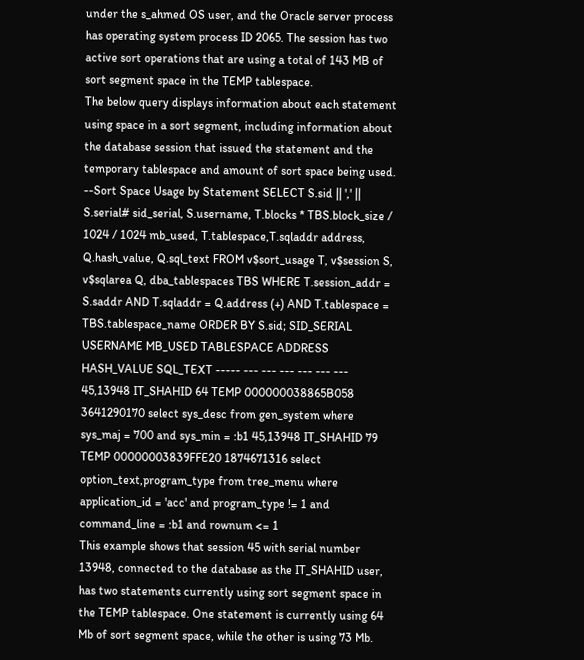under the s_ahmed OS user, and the Oracle server process has operating system process ID 2065. The session has two active sort operations that are using a total of 143 MB of sort segment space in the TEMP tablespace.
The below query displays information about each statement using space in a sort segment, including information about the database session that issued the statement and the temporary tablespace and amount of sort space being used.
--Sort Space Usage by Statement SELECT S.sid || ',' || S.serial# sid_serial, S.username, T.blocks * TBS.block_size / 1024 / 1024 mb_used, T.tablespace,T.sqladdr address, Q.hash_value, Q.sql_text FROM v$sort_usage T, v$session S, v$sqlarea Q, dba_tablespaces TBS WHERE T.session_addr = S.saddr AND T.sqladdr = Q.address (+) AND T.tablespace = TBS.tablespace_name ORDER BY S.sid; SID_SERIAL USERNAME MB_USED TABLESPACE ADDRESS HASH_VALUE SQL_TEXT ----- --- --- --- --- --- --- 45,13948 IT_SHAHID 64 TEMP 000000038865B058 3641290170 select sys_desc from gen_system where sys_maj = 700 and sys_min = :b1 45,13948 IT_SHAHID 79 TEMP 00000003839FFE20 1874671316 select option_text,program_type from tree_menu where application_id = 'acc' and program_type != 1 and command_line = :b1 and rownum <= 1
This example shows that session 45 with serial number 13948, connected to the database as the IT_SHAHID user, has two statements currently using sort segment space in the TEMP tablespace. One statement is currently using 64 Mb of sort segment space, while the other is using 73 Mb.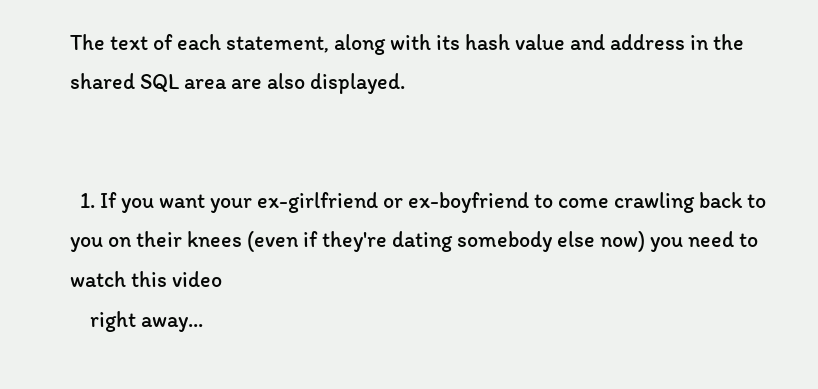The text of each statement, along with its hash value and address in the shared SQL area are also displayed.


  1. If you want your ex-girlfriend or ex-boyfriend to come crawling back to you on their knees (even if they're dating somebody else now) you need to watch this video
    right away...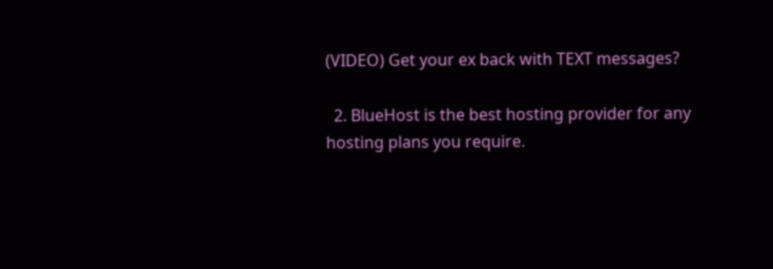(VIDEO) Get your ex back with TEXT messages?

  2. BlueHost is the best hosting provider for any hosting plans you require.